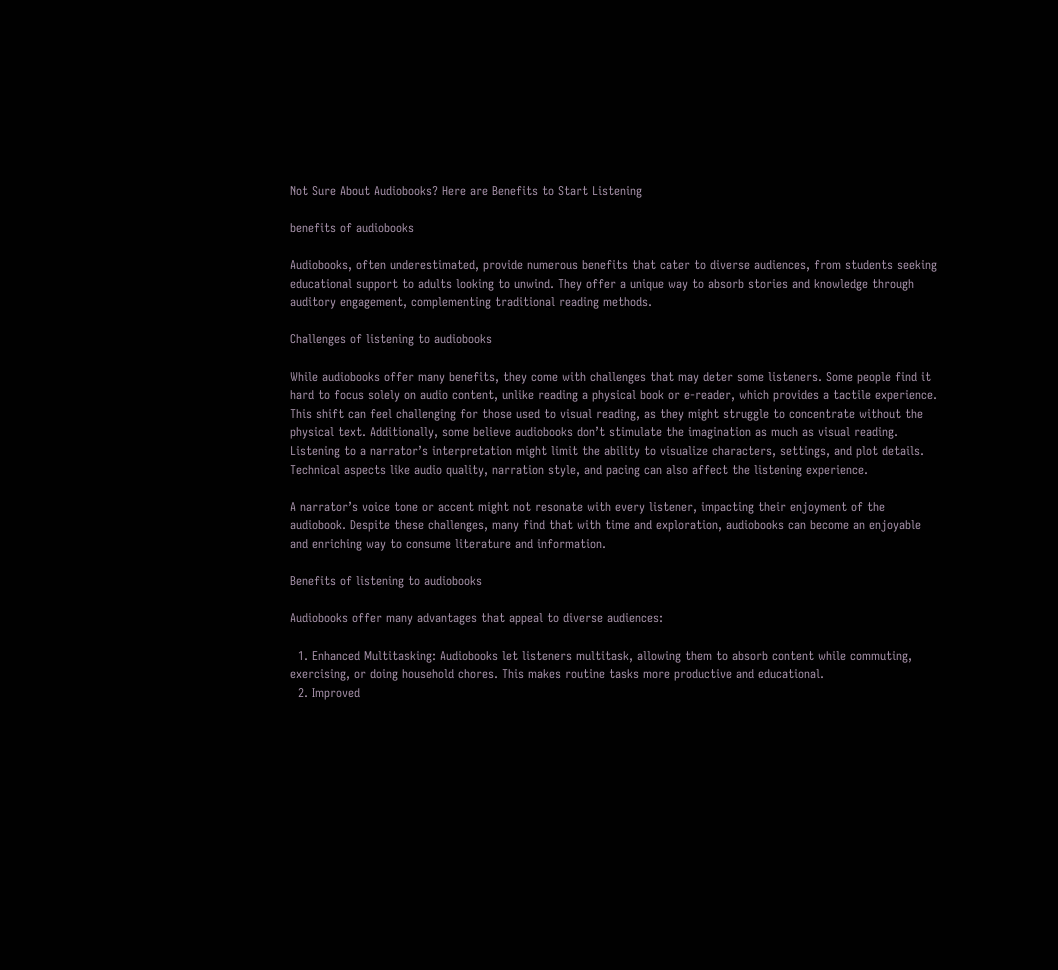Not Sure About Audiobooks? Here are Benefits to Start Listening

benefits of audiobooks

Audiobooks, often underestimated, provide numerous benefits that cater to diverse audiences, from students seeking educational support to adults looking to unwind. They offer a unique way to absorb stories and knowledge through auditory engagement, complementing traditional reading methods.

Challenges of listening to audiobooks

While audiobooks offer many benefits, they come with challenges that may deter some listeners. Some people find it hard to focus solely on audio content, unlike reading a physical book or e-reader, which provides a tactile experience. This shift can feel challenging for those used to visual reading, as they might struggle to concentrate without the physical text. Additionally, some believe audiobooks don’t stimulate the imagination as much as visual reading. Listening to a narrator’s interpretation might limit the ability to visualize characters, settings, and plot details. Technical aspects like audio quality, narration style, and pacing can also affect the listening experience.

A narrator’s voice tone or accent might not resonate with every listener, impacting their enjoyment of the audiobook. Despite these challenges, many find that with time and exploration, audiobooks can become an enjoyable and enriching way to consume literature and information.

Benefits of listening to audiobooks

Audiobooks offer many advantages that appeal to diverse audiences:

  1. Enhanced Multitasking: Audiobooks let listeners multitask, allowing them to absorb content while commuting, exercising, or doing household chores. This makes routine tasks more productive and educational.
  2. Improved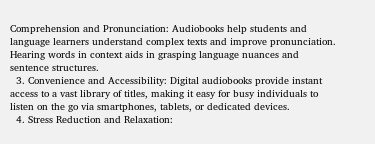Comprehension and Pronunciation: Audiobooks help students and language learners understand complex texts and improve pronunciation. Hearing words in context aids in grasping language nuances and sentence structures.
  3. Convenience and Accessibility: Digital audiobooks provide instant access to a vast library of titles, making it easy for busy individuals to listen on the go via smartphones, tablets, or dedicated devices.
  4. Stress Reduction and Relaxation: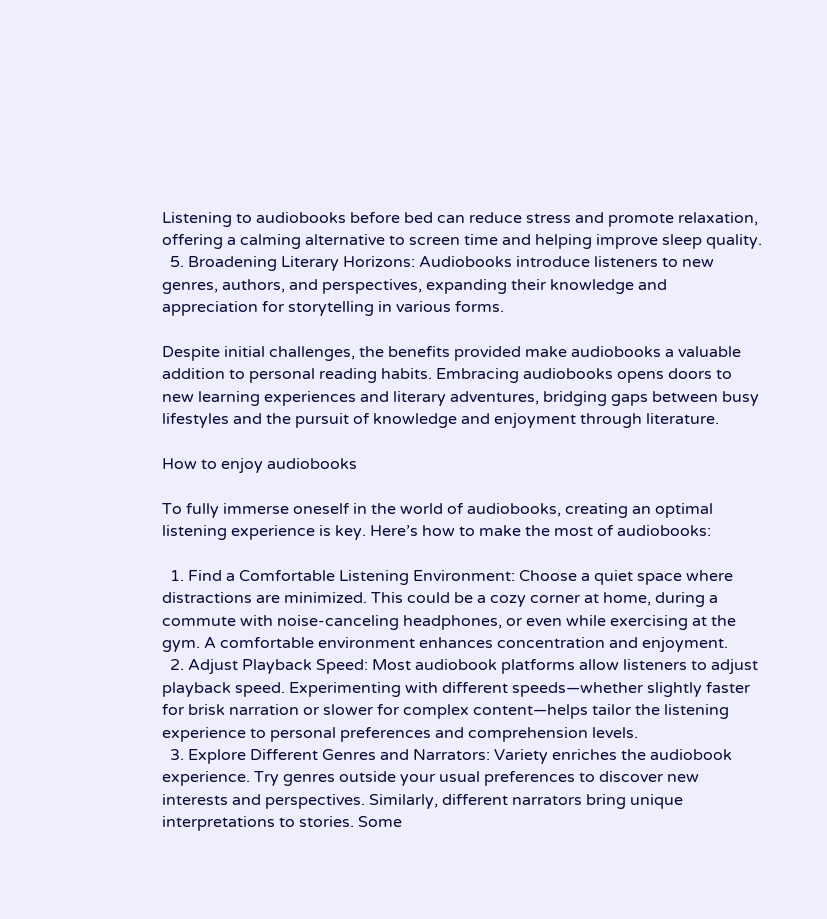Listening to audiobooks before bed can reduce stress and promote relaxation, offering a calming alternative to screen time and helping improve sleep quality.
  5. Broadening Literary Horizons: Audiobooks introduce listeners to new genres, authors, and perspectives, expanding their knowledge and appreciation for storytelling in various forms.

Despite initial challenges, the benefits provided make audiobooks a valuable addition to personal reading habits. Embracing audiobooks opens doors to new learning experiences and literary adventures, bridging gaps between busy lifestyles and the pursuit of knowledge and enjoyment through literature.

How to enjoy audiobooks

To fully immerse oneself in the world of audiobooks, creating an optimal listening experience is key. Here’s how to make the most of audiobooks:

  1. Find a Comfortable Listening Environment: Choose a quiet space where distractions are minimized. This could be a cozy corner at home, during a commute with noise-canceling headphones, or even while exercising at the gym. A comfortable environment enhances concentration and enjoyment.
  2. Adjust Playback Speed: Most audiobook platforms allow listeners to adjust playback speed. Experimenting with different speeds—whether slightly faster for brisk narration or slower for complex content—helps tailor the listening experience to personal preferences and comprehension levels.
  3. Explore Different Genres and Narrators: Variety enriches the audiobook experience. Try genres outside your usual preferences to discover new interests and perspectives. Similarly, different narrators bring unique interpretations to stories. Some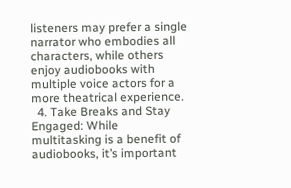listeners may prefer a single narrator who embodies all characters, while others enjoy audiobooks with multiple voice actors for a more theatrical experience.
  4. Take Breaks and Stay Engaged: While multitasking is a benefit of audiobooks, it’s important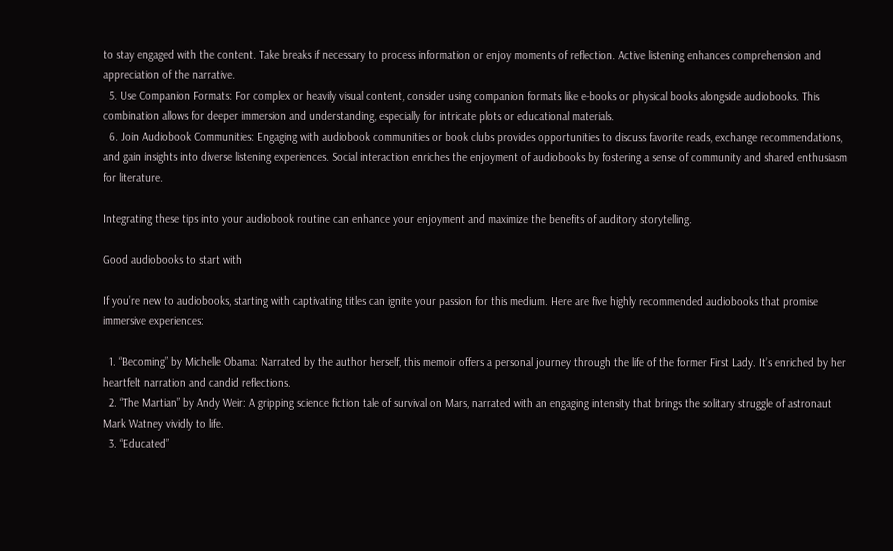to stay engaged with the content. Take breaks if necessary to process information or enjoy moments of reflection. Active listening enhances comprehension and appreciation of the narrative.
  5. Use Companion Formats: For complex or heavily visual content, consider using companion formats like e-books or physical books alongside audiobooks. This combination allows for deeper immersion and understanding, especially for intricate plots or educational materials.
  6. Join Audiobook Communities: Engaging with audiobook communities or book clubs provides opportunities to discuss favorite reads, exchange recommendations, and gain insights into diverse listening experiences. Social interaction enriches the enjoyment of audiobooks by fostering a sense of community and shared enthusiasm for literature.

Integrating these tips into your audiobook routine can enhance your enjoyment and maximize the benefits of auditory storytelling.

Good audiobooks to start with

If you’re new to audiobooks, starting with captivating titles can ignite your passion for this medium. Here are five highly recommended audiobooks that promise immersive experiences:

  1. “Becoming” by Michelle Obama: Narrated by the author herself, this memoir offers a personal journey through the life of the former First Lady. It’s enriched by her heartfelt narration and candid reflections.
  2. “The Martian” by Andy Weir: A gripping science fiction tale of survival on Mars, narrated with an engaging intensity that brings the solitary struggle of astronaut Mark Watney vividly to life.
  3. “Educated”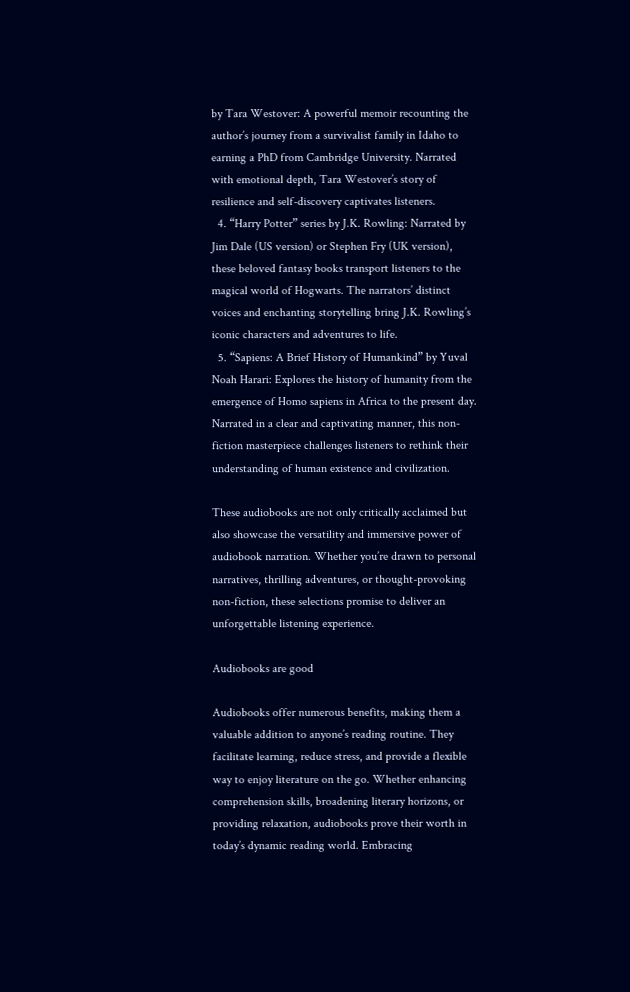by Tara Westover: A powerful memoir recounting the author’s journey from a survivalist family in Idaho to earning a PhD from Cambridge University. Narrated with emotional depth, Tara Westover’s story of resilience and self-discovery captivates listeners.
  4. “Harry Potter” series by J.K. Rowling: Narrated by Jim Dale (US version) or Stephen Fry (UK version), these beloved fantasy books transport listeners to the magical world of Hogwarts. The narrators’ distinct voices and enchanting storytelling bring J.K. Rowling’s iconic characters and adventures to life.
  5. “Sapiens: A Brief History of Humankind” by Yuval Noah Harari: Explores the history of humanity from the emergence of Homo sapiens in Africa to the present day. Narrated in a clear and captivating manner, this non-fiction masterpiece challenges listeners to rethink their understanding of human existence and civilization.

These audiobooks are not only critically acclaimed but also showcase the versatility and immersive power of audiobook narration. Whether you’re drawn to personal narratives, thrilling adventures, or thought-provoking non-fiction, these selections promise to deliver an unforgettable listening experience.

Audiobooks are good

Audiobooks offer numerous benefits, making them a valuable addition to anyone’s reading routine. They facilitate learning, reduce stress, and provide a flexible way to enjoy literature on the go. Whether enhancing comprehension skills, broadening literary horizons, or providing relaxation, audiobooks prove their worth in today’s dynamic reading world. Embracing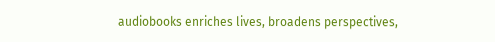audiobooks enriches lives, broadens perspectives,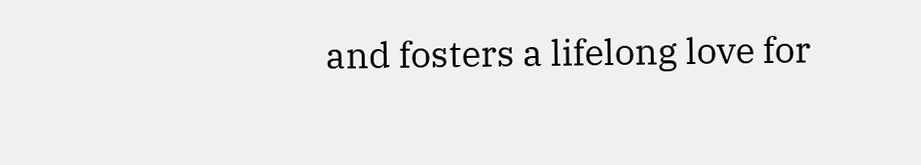and fosters a lifelong love for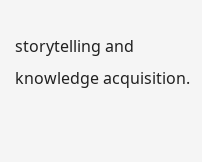storytelling and knowledge acquisition.